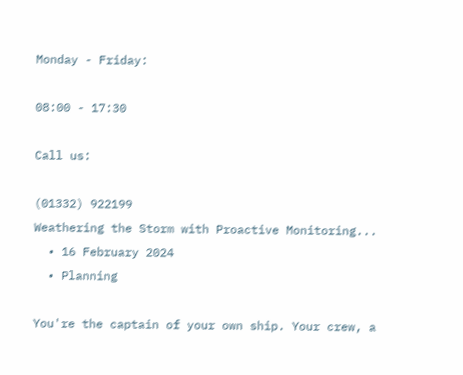Monday - Friday:

08:00 - 17:30

Call us:

(01332) 922199
Weathering the Storm with Proactive Monitoring...
  • 16 February 2024
  • Planning

You're the captain of your own ship. Your crew, a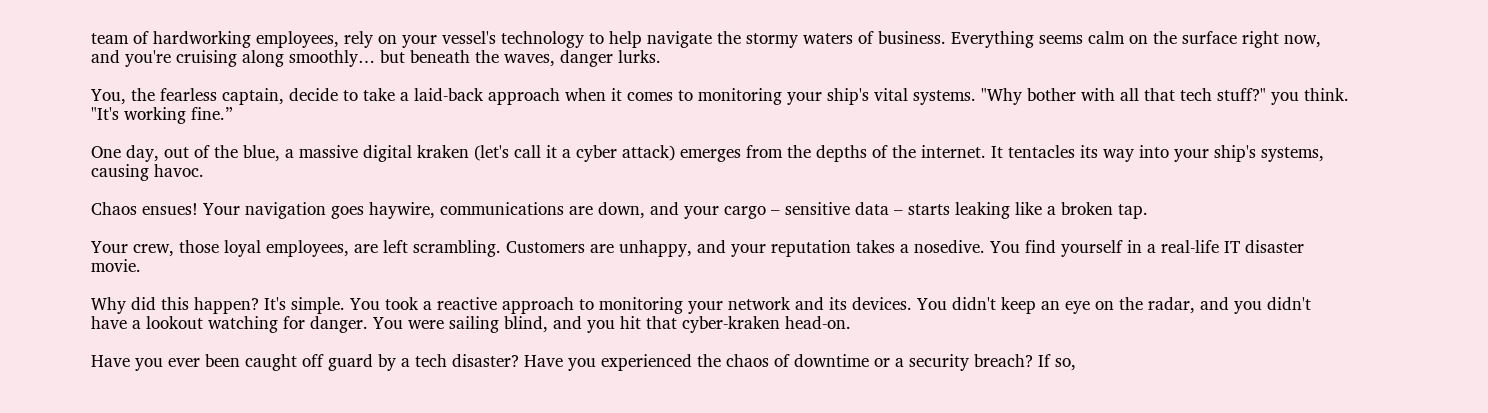team of hardworking employees, rely on your vessel's technology to help navigate the stormy waters of business. Everything seems calm on the surface right now, and you're cruising along smoothly… but beneath the waves, danger lurks.

You, the fearless captain, decide to take a laid-back approach when it comes to monitoring your ship's vital systems. "Why bother with all that tech stuff?" you think. "It's working fine.”

One day, out of the blue, a massive digital kraken (let's call it a cyber attack) emerges from the depths of the internet. It tentacles its way into your ship's systems, causing havoc.

Chaos ensues! Your navigation goes haywire, communications are down, and your cargo – sensitive data – starts leaking like a broken tap.

Your crew, those loyal employees, are left scrambling. Customers are unhappy, and your reputation takes a nosedive. You find yourself in a real-life IT disaster movie.

Why did this happen? It's simple. You took a reactive approach to monitoring your network and its devices. You didn't keep an eye on the radar, and you didn't have a lookout watching for danger. You were sailing blind, and you hit that cyber-kraken head-on.

Have you ever been caught off guard by a tech disaster? Have you experienced the chaos of downtime or a security breach? If so,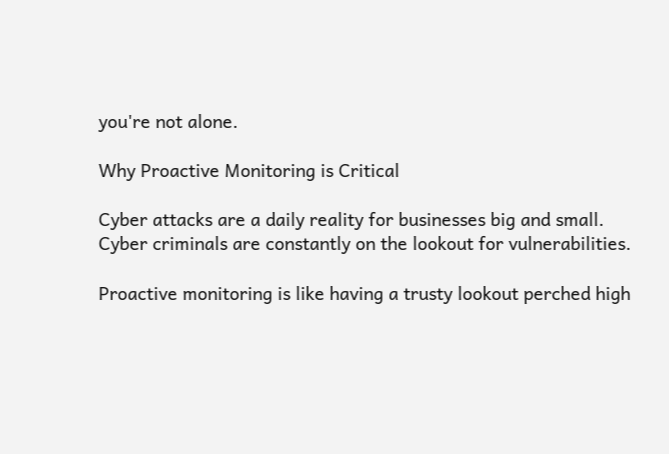you're not alone.

Why Proactive Monitoring is Critical

Cyber attacks are a daily reality for businesses big and small. Cyber criminals are constantly on the lookout for vulnerabilities.

Proactive monitoring is like having a trusty lookout perched high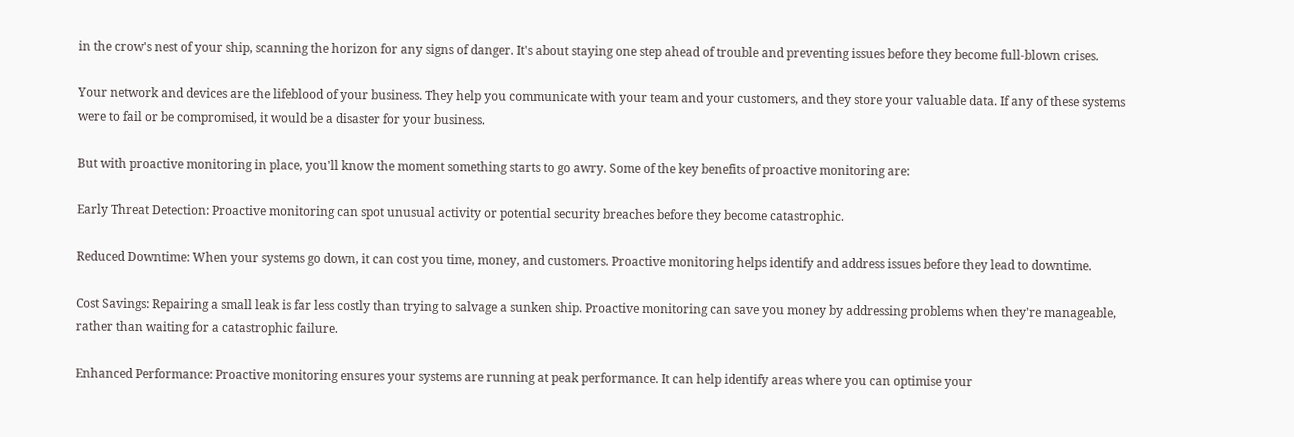in the crow's nest of your ship, scanning the horizon for any signs of danger. It's about staying one step ahead of trouble and preventing issues before they become full-blown crises.

Your network and devices are the lifeblood of your business. They help you communicate with your team and your customers, and they store your valuable data. If any of these systems were to fail or be compromised, it would be a disaster for your business.

But with proactive monitoring in place, you'll know the moment something starts to go awry. Some of the key benefits of proactive monitoring are:

Early Threat Detection: Proactive monitoring can spot unusual activity or potential security breaches before they become catastrophic.

Reduced Downtime: When your systems go down, it can cost you time, money, and customers. Proactive monitoring helps identify and address issues before they lead to downtime.

Cost Savings: Repairing a small leak is far less costly than trying to salvage a sunken ship. Proactive monitoring can save you money by addressing problems when they're manageable, rather than waiting for a catastrophic failure.

Enhanced Performance: Proactive monitoring ensures your systems are running at peak performance. It can help identify areas where you can optimise your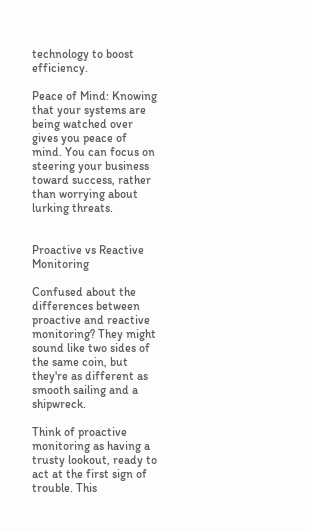technology to boost efficiency.

Peace of Mind: Knowing that your systems are being watched over gives you peace of mind. You can focus on steering your business toward success, rather than worrying about lurking threats.


Proactive vs Reactive Monitoring

Confused about the differences between proactive and reactive monitoring? They might sound like two sides of the same coin, but they're as different as smooth sailing and a shipwreck.

Think of proactive monitoring as having a trusty lookout, ready to act at the first sign of trouble. This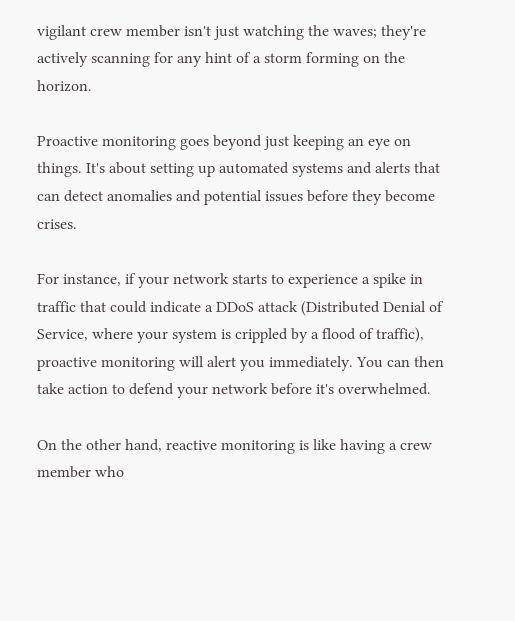vigilant crew member isn't just watching the waves; they're actively scanning for any hint of a storm forming on the horizon.

Proactive monitoring goes beyond just keeping an eye on things. It's about setting up automated systems and alerts that can detect anomalies and potential issues before they become crises.

For instance, if your network starts to experience a spike in traffic that could indicate a DDoS attack (Distributed Denial of Service, where your system is crippled by a flood of traffic), proactive monitoring will alert you immediately. You can then take action to defend your network before it's overwhelmed.

On the other hand, reactive monitoring is like having a crew member who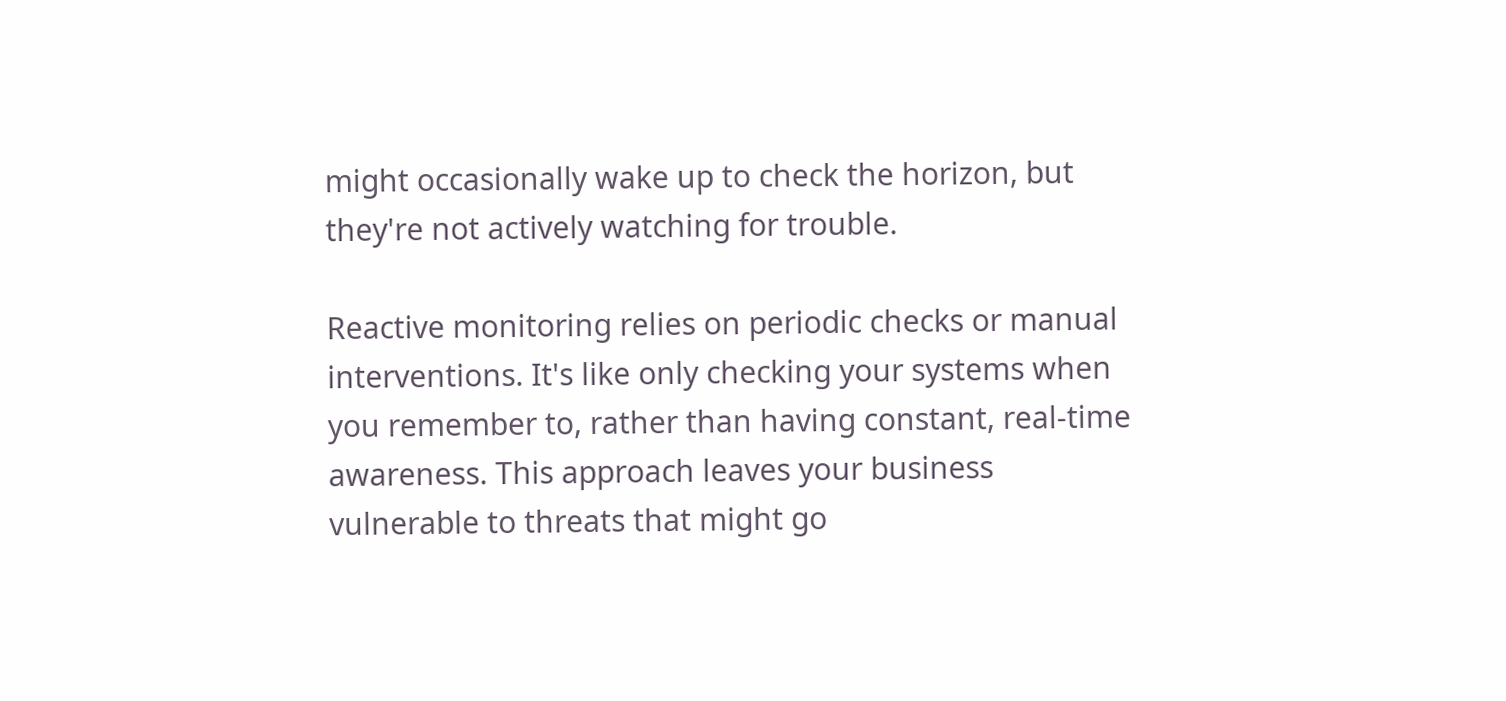might occasionally wake up to check the horizon, but they're not actively watching for trouble.

Reactive monitoring relies on periodic checks or manual interventions. It's like only checking your systems when you remember to, rather than having constant, real-time awareness. This approach leaves your business vulnerable to threats that might go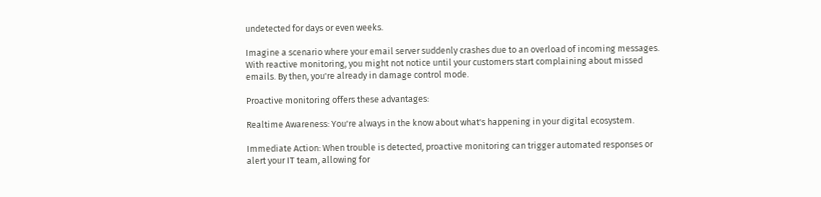undetected for days or even weeks.

Imagine a scenario where your email server suddenly crashes due to an overload of incoming messages. With reactive monitoring, you might not notice until your customers start complaining about missed emails. By then, you're already in damage control mode.

Proactive monitoring offers these advantages:

Realtime Awareness: You're always in the know about what's happening in your digital ecosystem.

Immediate Action: When trouble is detected, proactive monitoring can trigger automated responses or alert your IT team, allowing for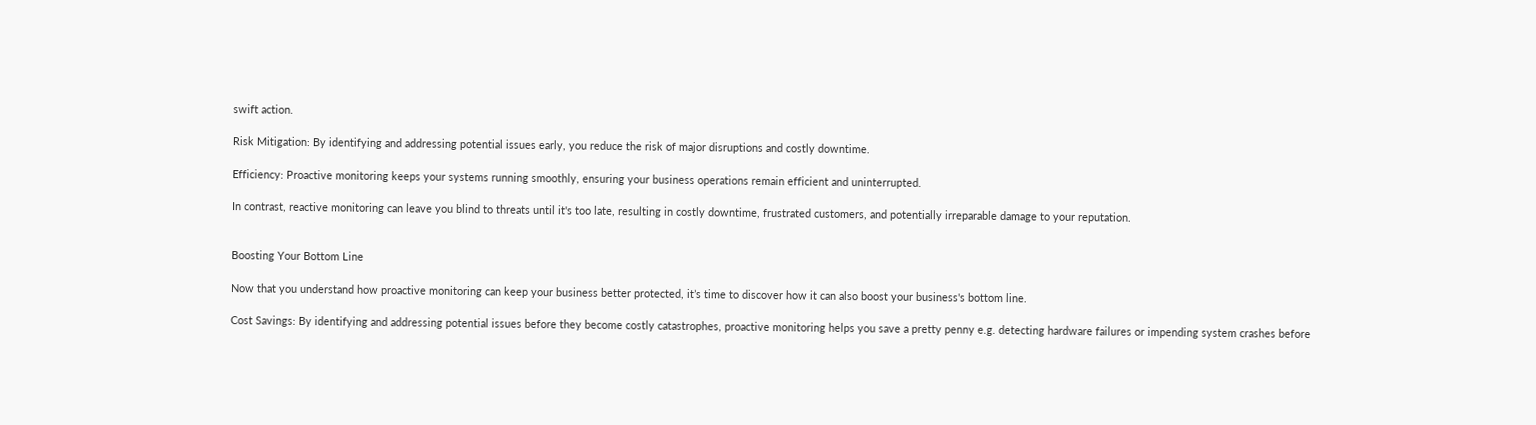swift action.

Risk Mitigation: By identifying and addressing potential issues early, you reduce the risk of major disruptions and costly downtime.

Efficiency: Proactive monitoring keeps your systems running smoothly, ensuring your business operations remain efficient and uninterrupted.

In contrast, reactive monitoring can leave you blind to threats until it's too late, resulting in costly downtime, frustrated customers, and potentially irreparable damage to your reputation.


Boosting Your Bottom Line

Now that you understand how proactive monitoring can keep your business better protected, it’s time to discover how it can also boost your business's bottom line.

Cost Savings: By identifying and addressing potential issues before they become costly catastrophes, proactive monitoring helps you save a pretty penny e.g. detecting hardware failures or impending system crashes before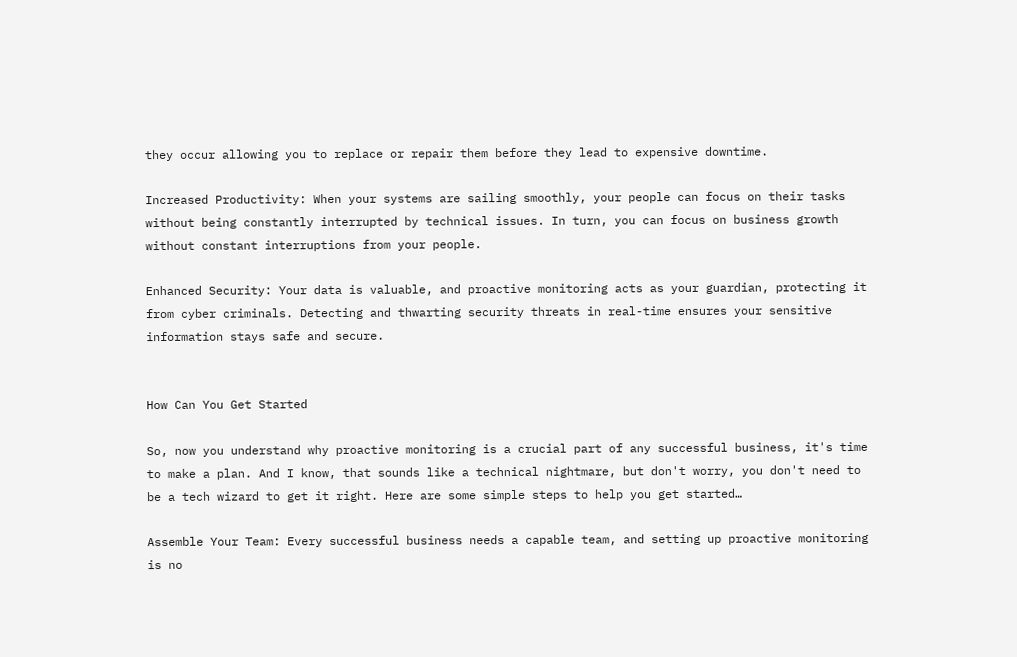they occur allowing you to replace or repair them before they lead to expensive downtime.

Increased Productivity: When your systems are sailing smoothly, your people can focus on their tasks without being constantly interrupted by technical issues. In turn, you can focus on business growth without constant interruptions from your people.

Enhanced Security: Your data is valuable, and proactive monitoring acts as your guardian, protecting it from cyber criminals. Detecting and thwarting security threats in real-time ensures your sensitive information stays safe and secure.


How Can You Get Started

So, now you understand why proactive monitoring is a crucial part of any successful business, it's time to make a plan. And I know, that sounds like a technical nightmare, but don't worry, you don't need to be a tech wizard to get it right. Here are some simple steps to help you get started…

Assemble Your Team: Every successful business needs a capable team, and setting up proactive monitoring is no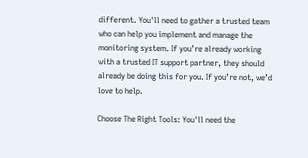different. You'll need to gather a trusted team who can help you implement and manage the monitoring system. If you’re already working with a trusted IT support partner, they should already be doing this for you. If you’re not, we’d love to help.

Choose The Right Tools: You'll need the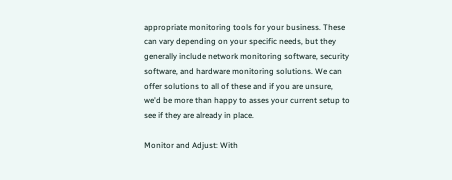appropriate monitoring tools for your business. These can vary depending on your specific needs, but they generally include network monitoring software, security software, and hardware monitoring solutions. We can offer solutions to all of these and if you are unsure, we'd be more than happy to asses your current setup to see if they are already in place.

Monitor and Adjust: With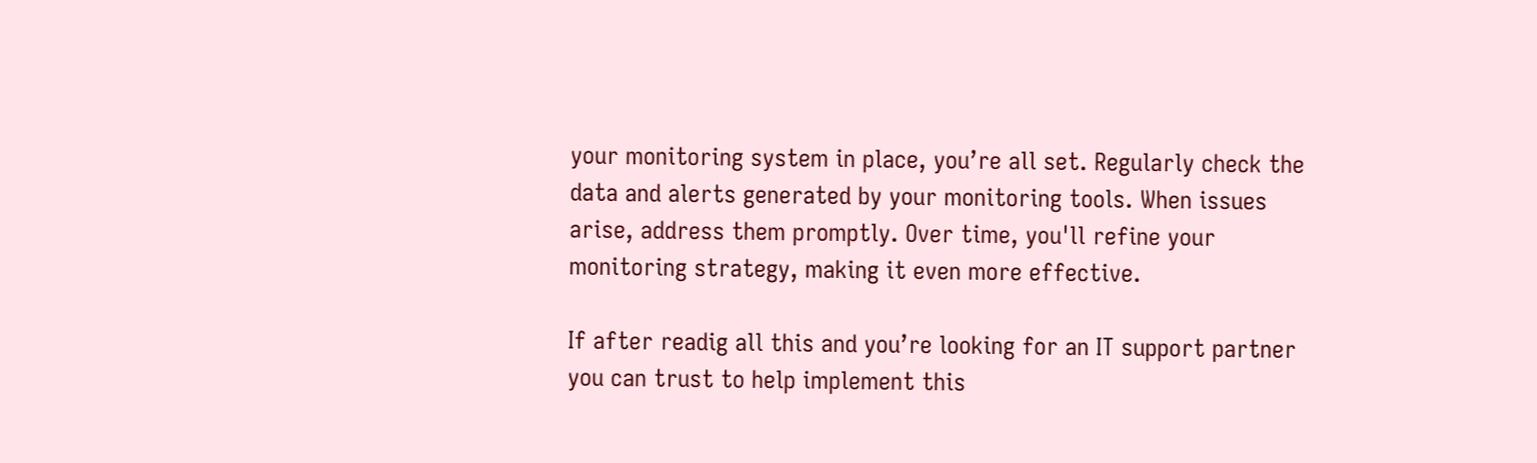your monitoring system in place, you’re all set. Regularly check the data and alerts generated by your monitoring tools. When issues arise, address them promptly. Over time, you'll refine your monitoring strategy, making it even more effective.

If after readig all this and you’re looking for an IT support partner you can trust to help implement this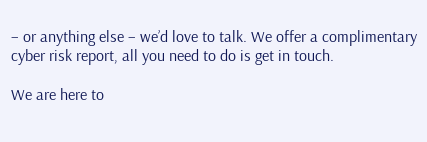– or anything else – we’d love to talk. We offer a complimentary cyber risk report, all you need to do is get in touch.

We are here to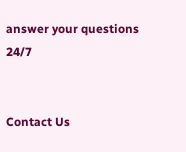answer your questions 24/7


Contact Us